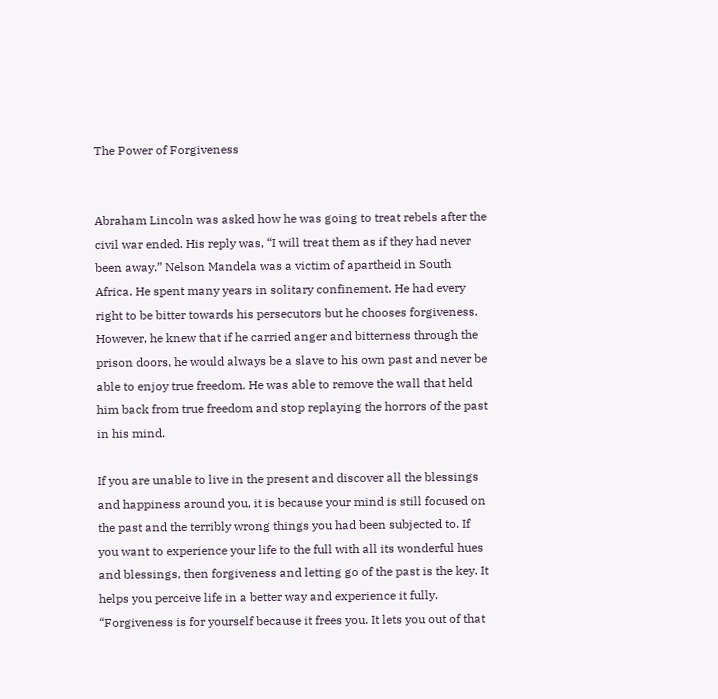The Power of Forgiveness


Abraham Lincoln was asked how he was going to treat rebels after the civil war ended. His reply was, “I will treat them as if they had never been away.” Nelson Mandela was a victim of apartheid in South Africa. He spent many years in solitary confinement. He had every right to be bitter towards his persecutors but he chooses forgiveness. However, he knew that if he carried anger and bitterness through the prison doors, he would always be a slave to his own past and never be able to enjoy true freedom. He was able to remove the wall that held him back from true freedom and stop replaying the horrors of the past in his mind.

If you are unable to live in the present and discover all the blessings and happiness around you, it is because your mind is still focused on the past and the terribly wrong things you had been subjected to. If you want to experience your life to the full with all its wonderful hues and blessings, then forgiveness and letting go of the past is the key. It helps you perceive life in a better way and experience it fully. “Forgiveness is for yourself because it frees you. It lets you out of that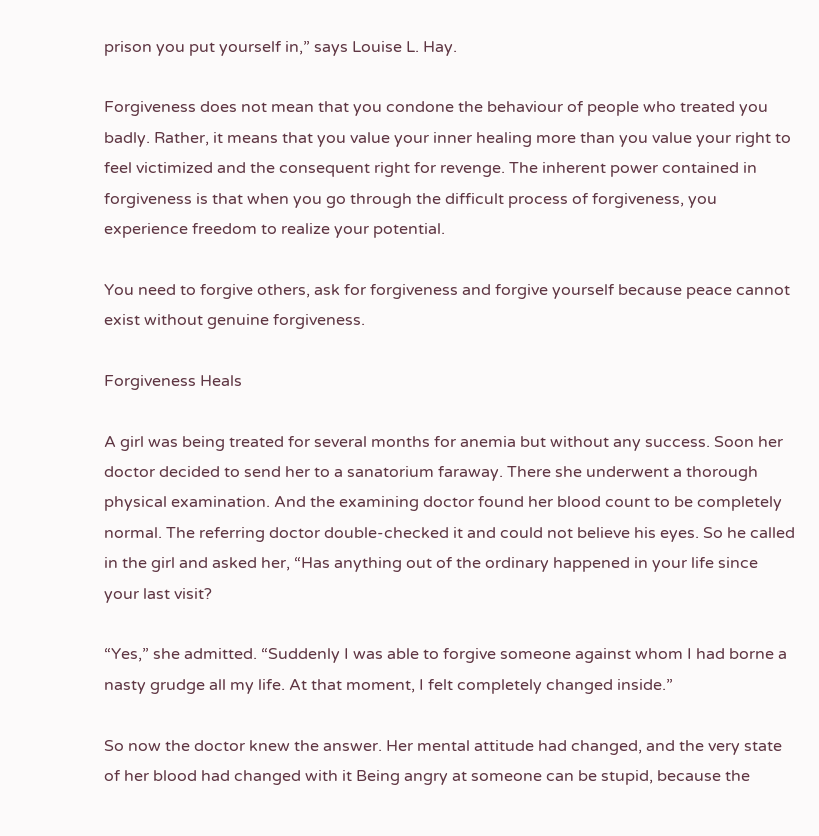prison you put yourself in,” says Louise L. Hay.

Forgiveness does not mean that you condone the behaviour of people who treated you badly. Rather, it means that you value your inner healing more than you value your right to feel victimized and the consequent right for revenge. The inherent power contained in forgiveness is that when you go through the difficult process of forgiveness, you experience freedom to realize your potential.

You need to forgive others, ask for forgiveness and forgive yourself because peace cannot exist without genuine forgiveness.

Forgiveness Heals

A girl was being treated for several months for anemia but without any success. Soon her doctor decided to send her to a sanatorium faraway. There she underwent a thorough physical examination. And the examining doctor found her blood count to be completely normal. The referring doctor double-checked it and could not believe his eyes. So he called in the girl and asked her, “Has anything out of the ordinary happened in your life since your last visit?

“Yes,” she admitted. “Suddenly I was able to forgive someone against whom I had borne a nasty grudge all my life. At that moment, I felt completely changed inside.”

So now the doctor knew the answer. Her mental attitude had changed, and the very state of her blood had changed with it Being angry at someone can be stupid, because the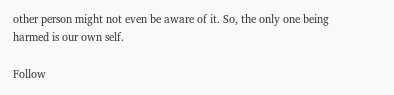other person might not even be aware of it. So, the only one being harmed is our own self.

Follow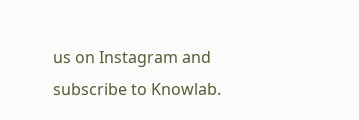us on Instagram and subscribe to Knowlab.